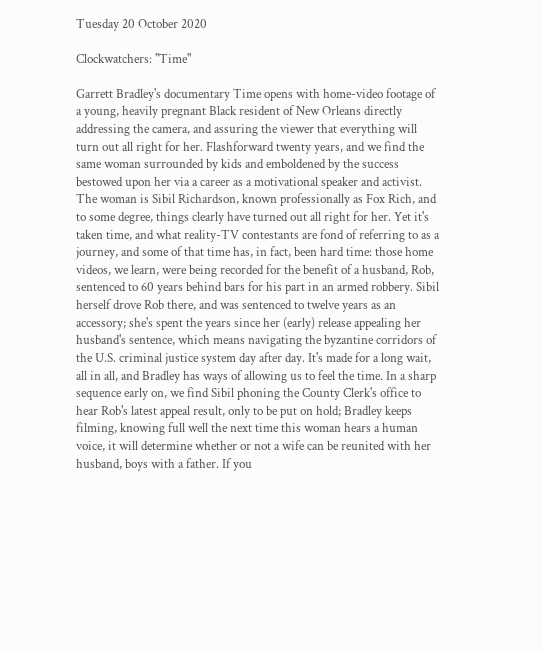Tuesday 20 October 2020

Clockwatchers: "Time"

Garrett Bradley's documentary Time opens with home-video footage of a young, heavily pregnant Black resident of New Orleans directly addressing the camera, and assuring the viewer that everything will turn out all right for her. Flashforward twenty years, and we find the same woman surrounded by kids and emboldened by the success bestowed upon her via a career as a motivational speaker and activist. The woman is Sibil Richardson, known professionally as Fox Rich, and to some degree, things clearly have turned out all right for her. Yet it's taken time, and what reality-TV contestants are fond of referring to as a journey, and some of that time has, in fact, been hard time: those home videos, we learn, were being recorded for the benefit of a husband, Rob, sentenced to 60 years behind bars for his part in an armed robbery. Sibil herself drove Rob there, and was sentenced to twelve years as an accessory; she's spent the years since her (early) release appealing her husband's sentence, which means navigating the byzantine corridors of the U.S. criminal justice system day after day. It's made for a long wait, all in all, and Bradley has ways of allowing us to feel the time. In a sharp sequence early on, we find Sibil phoning the County Clerk's office to hear Rob's latest appeal result, only to be put on hold; Bradley keeps filming, knowing full well the next time this woman hears a human voice, it will determine whether or not a wife can be reunited with her husband, boys with a father. If you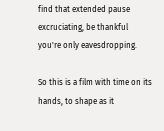find that extended pause excruciating, be thankful you're only eavesdropping.

So this is a film with time on its hands, to shape as it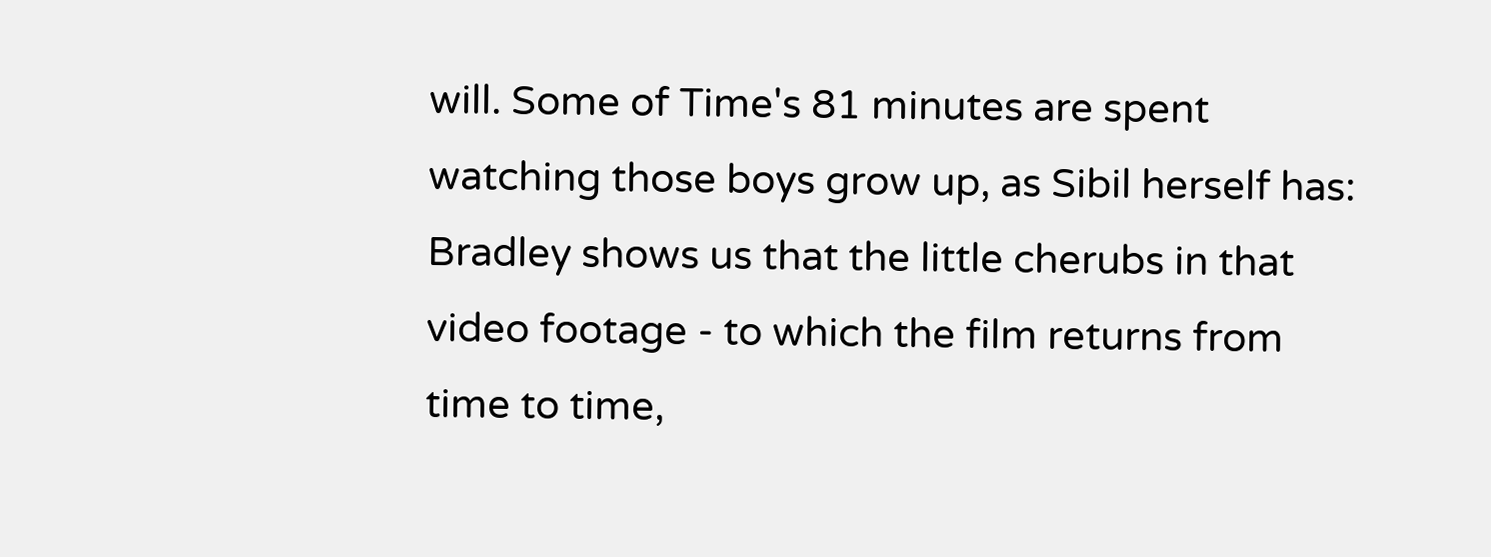will. Some of Time's 81 minutes are spent watching those boys grow up, as Sibil herself has: Bradley shows us that the little cherubs in that video footage - to which the film returns from time to time,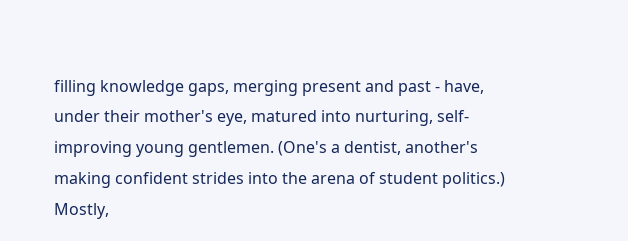filling knowledge gaps, merging present and past - have, under their mother's eye, matured into nurturing, self-improving young gentlemen. (One's a dentist, another's making confident strides into the arena of student politics.) Mostly,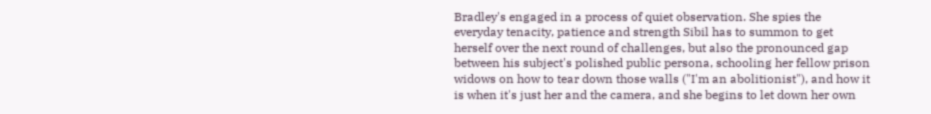Bradley's engaged in a process of quiet observation. She spies the everyday tenacity, patience and strength Sibil has to summon to get herself over the next round of challenges, but also the pronounced gap between his subject's polished public persona, schooling her fellow prison widows on how to tear down those walls ("I'm an abolitionist"), and how it is when it's just her and the camera, and she begins to let down her own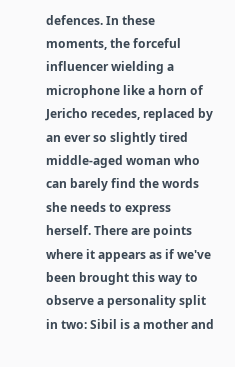defences. In these moments, the forceful influencer wielding a microphone like a horn of Jericho recedes, replaced by an ever so slightly tired middle-aged woman who can barely find the words she needs to express herself. There are points where it appears as if we've been brought this way to observe a personality split in two: Sibil is a mother and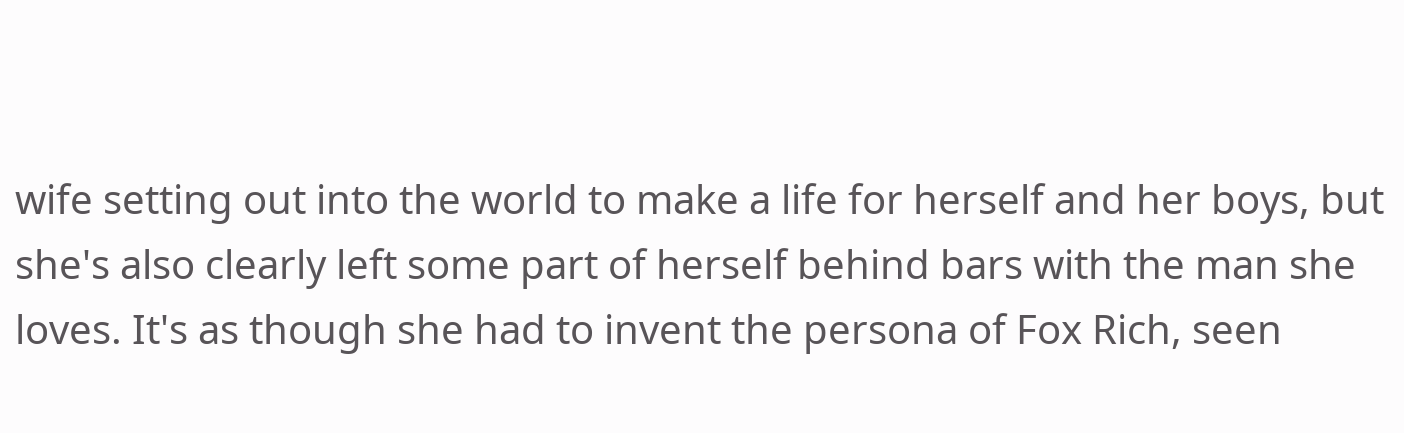wife setting out into the world to make a life for herself and her boys, but she's also clearly left some part of herself behind bars with the man she loves. It's as though she had to invent the persona of Fox Rich, seen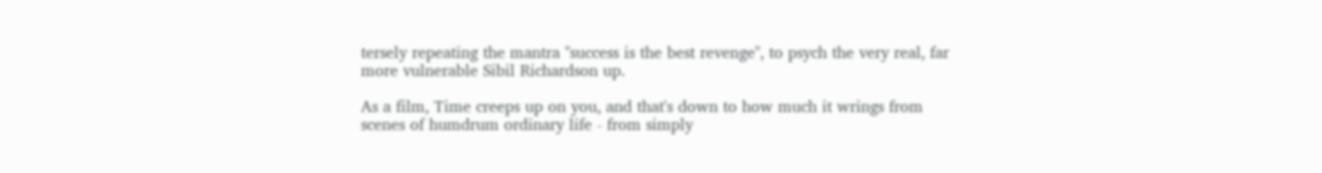tersely repeating the mantra "success is the best revenge", to psych the very real, far more vulnerable Sibil Richardson up.

As a film, Time creeps up on you, and that's down to how much it wrings from scenes of humdrum ordinary life - from simply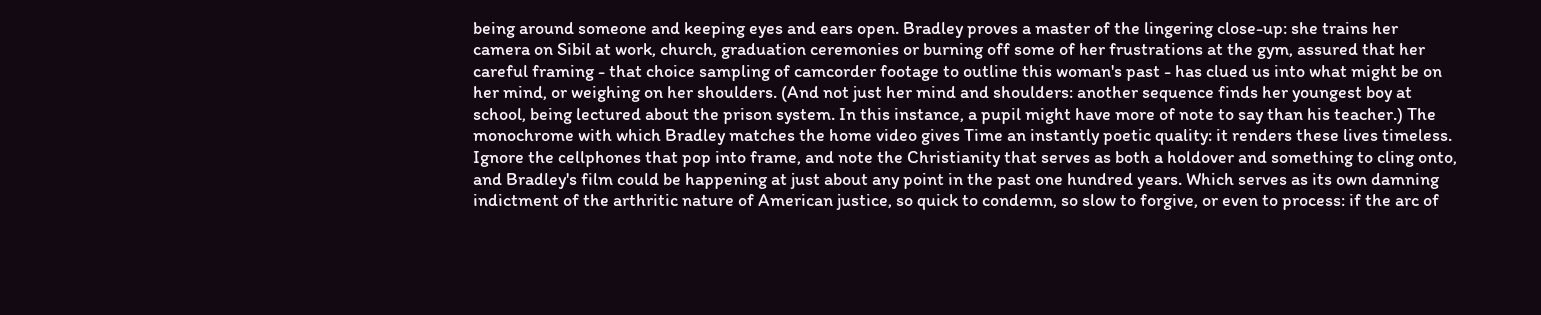being around someone and keeping eyes and ears open. Bradley proves a master of the lingering close-up: she trains her camera on Sibil at work, church, graduation ceremonies or burning off some of her frustrations at the gym, assured that her careful framing - that choice sampling of camcorder footage to outline this woman's past - has clued us into what might be on her mind, or weighing on her shoulders. (And not just her mind and shoulders: another sequence finds her youngest boy at school, being lectured about the prison system. In this instance, a pupil might have more of note to say than his teacher.) The monochrome with which Bradley matches the home video gives Time an instantly poetic quality: it renders these lives timeless. Ignore the cellphones that pop into frame, and note the Christianity that serves as both a holdover and something to cling onto, and Bradley's film could be happening at just about any point in the past one hundred years. Which serves as its own damning indictment of the arthritic nature of American justice, so quick to condemn, so slow to forgive, or even to process: if the arc of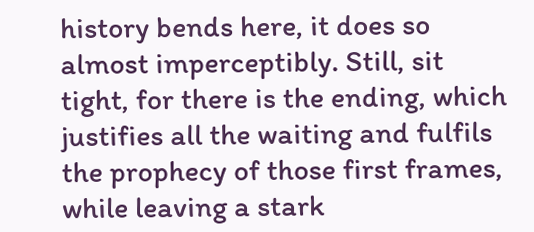history bends here, it does so almost imperceptibly. Still, sit tight, for there is the ending, which justifies all the waiting and fulfils the prophecy of those first frames, while leaving a stark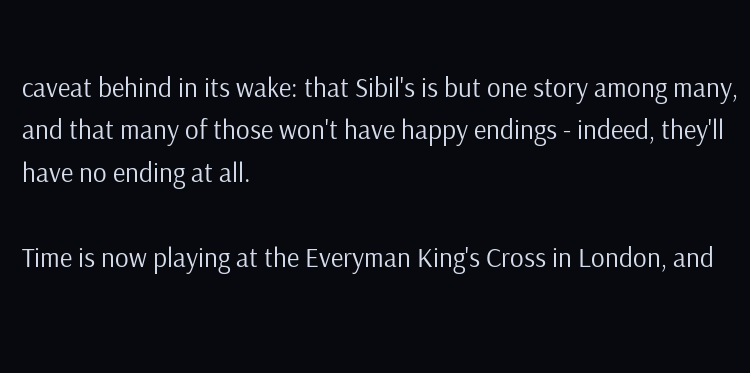caveat behind in its wake: that Sibil's is but one story among many, and that many of those won't have happy endings - indeed, they'll have no ending at all.

Time is now playing at the Everyman King's Cross in London, and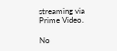streaming via Prime Video.

No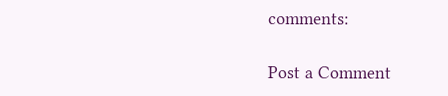comments:

Post a Comment